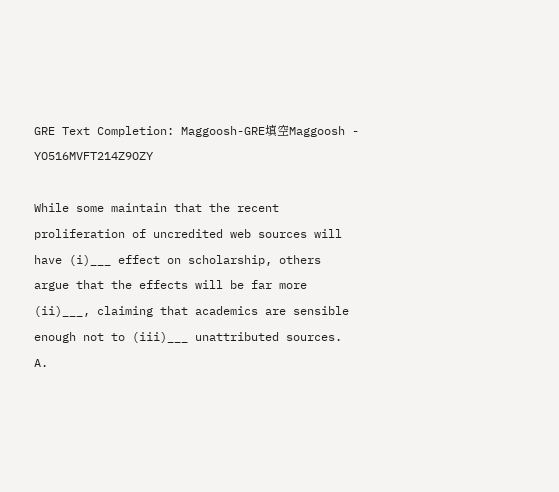GRE Text Completion: Maggoosh-GRE填空Maggoosh - YO516MVFT214Z9OZY

While some maintain that the recent proliferation of uncredited web sources will have (i)___ effect on scholarship, others argue that the effects will be far more (ii)___, claiming that academics are sensible enough not to (iii)___ unattributed sources. A.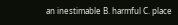an inestimable B. harmful C. place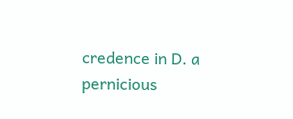credence in D. a pernicious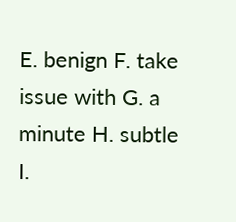E. benign F. take issue with G. a minute H. subtle I.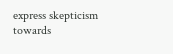express skepticism towards